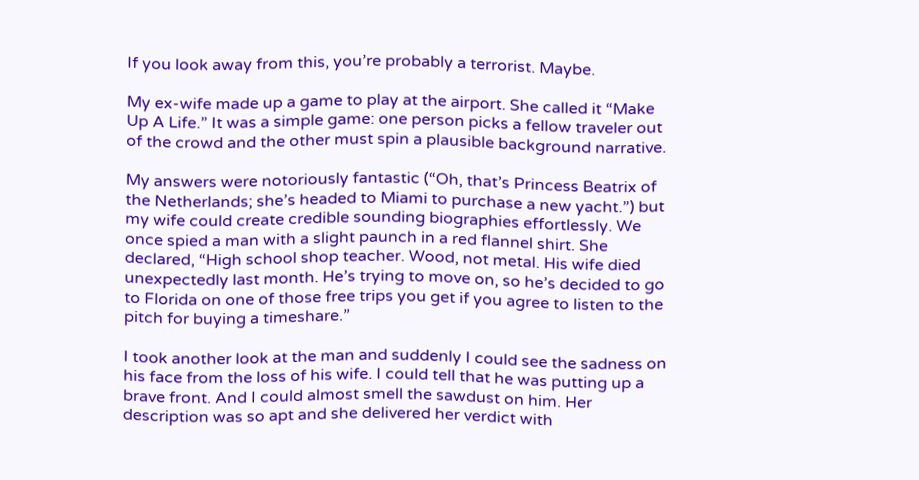If you look away from this, you’re probably a terrorist. Maybe.

My ex-wife made up a game to play at the airport. She called it “Make Up A Life.” It was a simple game: one person picks a fellow traveler out of the crowd and the other must spin a plausible background narrative.

My answers were notoriously fantastic (“Oh, that’s Princess Beatrix of the Netherlands; she’s headed to Miami to purchase a new yacht.”) but my wife could create credible sounding biographies effortlessly. We once spied a man with a slight paunch in a red flannel shirt. She declared, “High school shop teacher. Wood, not metal. His wife died unexpectedly last month. He’s trying to move on, so he’s decided to go to Florida on one of those free trips you get if you agree to listen to the pitch for buying a timeshare.”

I took another look at the man and suddenly I could see the sadness on his face from the loss of his wife. I could tell that he was putting up a brave front. And I could almost smell the sawdust on him. Her description was so apt and she delivered her verdict with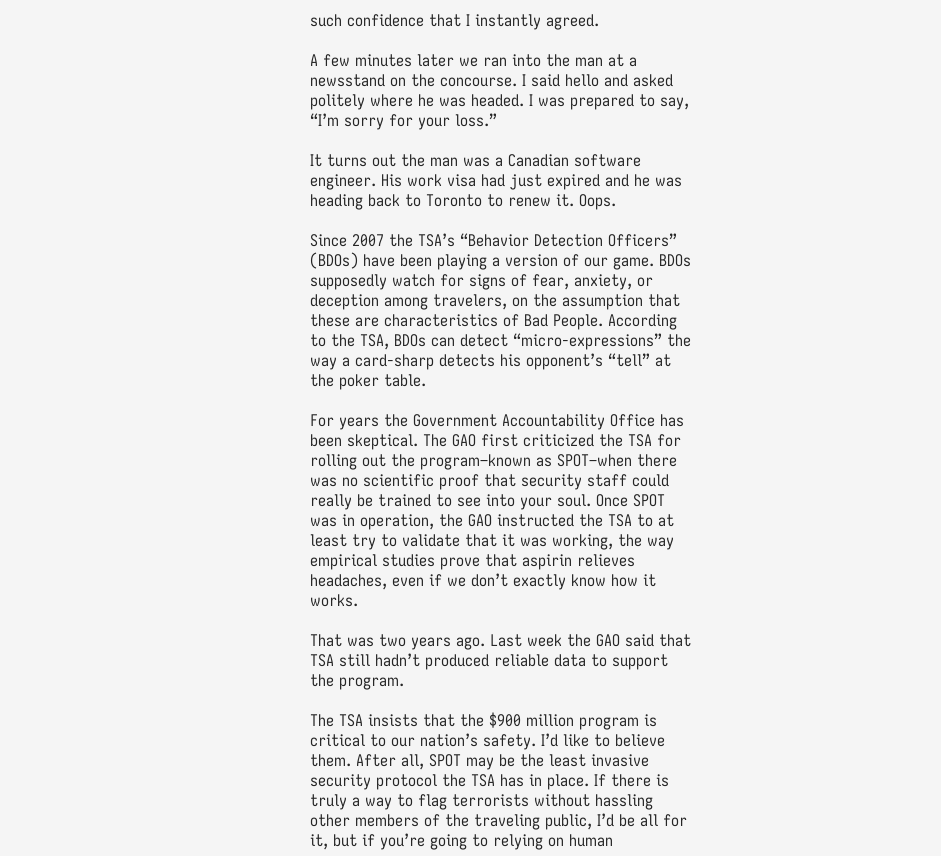such confidence that I instantly agreed.

A few minutes later we ran into the man at a newsstand on the concourse. I said hello and asked politely where he was headed. I was prepared to say, “I’m sorry for your loss.”

It turns out the man was a Canadian software engineer. His work visa had just expired and he was heading back to Toronto to renew it. Oops.

Since 2007 the TSA’s “Behavior Detection Officers” (BDOs) have been playing a version of our game. BDOs supposedly watch for signs of fear, anxiety, or deception among travelers, on the assumption that these are characteristics of Bad People. According to the TSA, BDOs can detect “micro-expressions” the way a card-sharp detects his opponent’s “tell” at the poker table.

For years the Government Accountability Office has been skeptical. The GAO first criticized the TSA for rolling out the program–known as SPOT–when there was no scientific proof that security staff could really be trained to see into your soul. Once SPOT was in operation, the GAO instructed the TSA to at least try to validate that it was working, the way empirical studies prove that aspirin relieves headaches, even if we don’t exactly know how it works.

That was two years ago. Last week the GAO said that TSA still hadn’t produced reliable data to support the program.

The TSA insists that the $900 million program is critical to our nation’s safety. I’d like to believe them. After all, SPOT may be the least invasive security protocol the TSA has in place. If there is truly a way to flag terrorists without hassling other members of the traveling public, I’d be all for it, but if you’re going to relying on human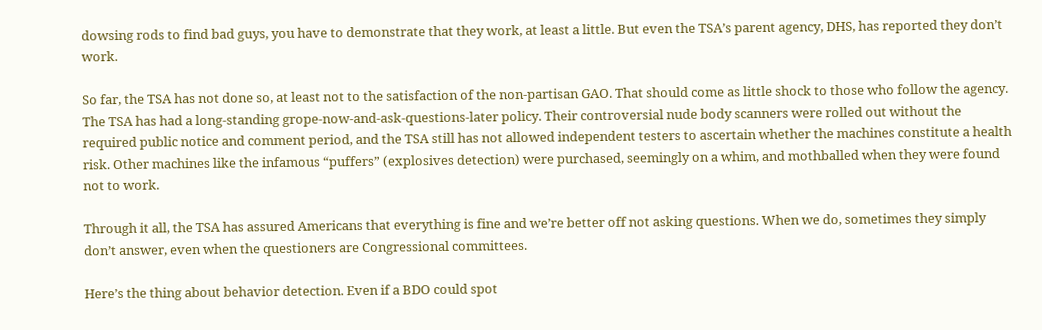dowsing rods to find bad guys, you have to demonstrate that they work, at least a little. But even the TSA’s parent agency, DHS, has reported they don’t work.

So far, the TSA has not done so, at least not to the satisfaction of the non-partisan GAO. That should come as little shock to those who follow the agency. The TSA has had a long-standing grope-now-and-ask-questions-later policy. Their controversial nude body scanners were rolled out without the required public notice and comment period, and the TSA still has not allowed independent testers to ascertain whether the machines constitute a health risk. Other machines like the infamous “puffers” (explosives detection) were purchased, seemingly on a whim, and mothballed when they were found not to work.

Through it all, the TSA has assured Americans that everything is fine and we’re better off not asking questions. When we do, sometimes they simply don’t answer, even when the questioners are Congressional committees.

Here’s the thing about behavior detection. Even if a BDO could spot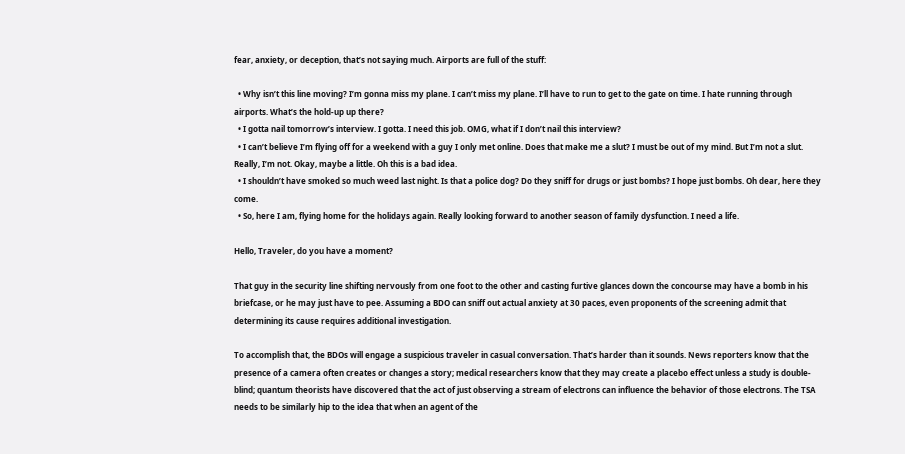fear, anxiety, or deception, that’s not saying much. Airports are full of the stuff:

  • Why isn’t this line moving? I’m gonna miss my plane. I can’t miss my plane. I’ll have to run to get to the gate on time. I hate running through airports. What’s the hold-up up there?
  • I gotta nail tomorrow’s interview. I gotta. I need this job. OMG, what if I don’t nail this interview?
  • I can’t believe I’m flying off for a weekend with a guy I only met online. Does that make me a slut? I must be out of my mind. But I’m not a slut. Really, I’m not. Okay, maybe a little. Oh this is a bad idea.
  • I shouldn’t have smoked so much weed last night. Is that a police dog? Do they sniff for drugs or just bombs? I hope just bombs. Oh dear, here they come.
  • So, here I am, flying home for the holidays again. Really looking forward to another season of family dysfunction. I need a life.

Hello, Traveler, do you have a moment?

That guy in the security line shifting nervously from one foot to the other and casting furtive glances down the concourse may have a bomb in his briefcase, or he may just have to pee. Assuming a BDO can sniff out actual anxiety at 30 paces, even proponents of the screening admit that determining its cause requires additional investigation.

To accomplish that, the BDOs will engage a suspicious traveler in casual conversation. That’s harder than it sounds. News reporters know that the presence of a camera often creates or changes a story; medical researchers know that they may create a placebo effect unless a study is double-blind; quantum theorists have discovered that the act of just observing a stream of electrons can influence the behavior of those electrons. The TSA needs to be similarly hip to the idea that when an agent of the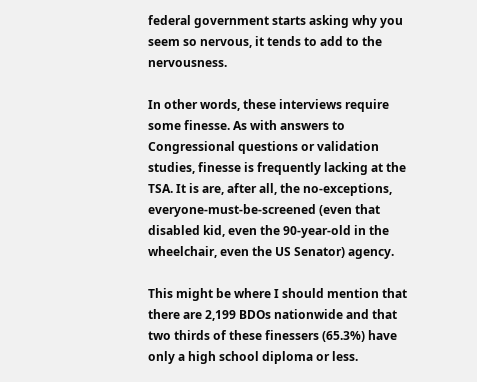federal government starts asking why you seem so nervous, it tends to add to the nervousness.

In other words, these interviews require some finesse. As with answers to Congressional questions or validation studies, finesse is frequently lacking at the TSA. It is are, after all, the no-exceptions, everyone-must-be-screened (even that disabled kid, even the 90-year-old in the wheelchair, even the US Senator) agency.

This might be where I should mention that there are 2,199 BDOs nationwide and that two thirds of these finessers (65.3%) have only a high school diploma or less.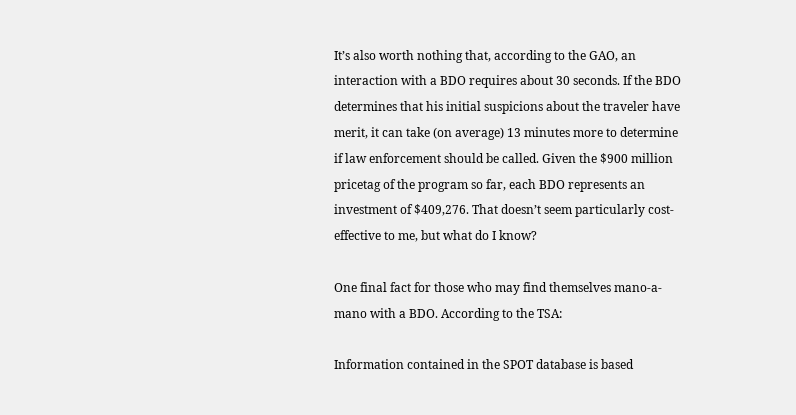It’s also worth nothing that, according to the GAO, an interaction with a BDO requires about 30 seconds. If the BDO determines that his initial suspicions about the traveler have merit, it can take (on average) 13 minutes more to determine if law enforcement should be called. Given the $900 million pricetag of the program so far, each BDO represents an investment of $409,276. That doesn’t seem particularly cost-effective to me, but what do I know?

One final fact for those who may find themselves mano-a-mano with a BDO. According to the TSA:

Information contained in the SPOT database is based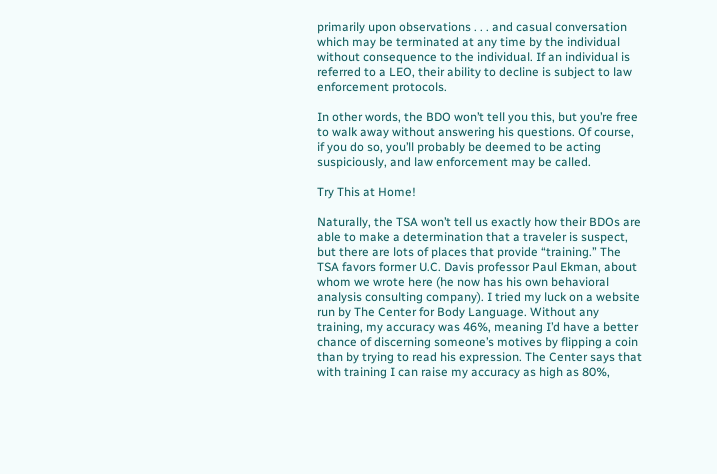primarily upon observations . . . and casual conversation which may be terminated at any time by the individual without consequence to the individual. If an individual is referred to a LEO, their ability to decline is subject to law enforcement protocols.

In other words, the BDO won’t tell you this, but you’re free to walk away without answering his questions. Of course, if you do so, you’ll probably be deemed to be acting suspiciously, and law enforcement may be called.

Try This at Home!

Naturally, the TSA won’t tell us exactly how their BDOs are able to make a determination that a traveler is suspect, but there are lots of places that provide “training.” The TSA favors former U.C. Davis professor Paul Ekman, about whom we wrote here (he now has his own behavioral analysis consulting company). I tried my luck on a website run by The Center for Body Language. Without any training, my accuracy was 46%, meaning I’d have a better chance of discerning someone’s motives by flipping a coin than by trying to read his expression. The Center says that with training I can raise my accuracy as high as 80%,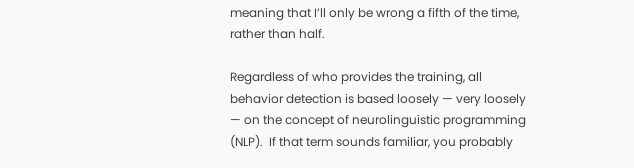meaning that I’ll only be wrong a fifth of the time, rather than half.

Regardless of who provides the training, all behavior detection is based loosely — very loosely — on the concept of neurolinguistic programming (NLP).  If that term sounds familiar, you probably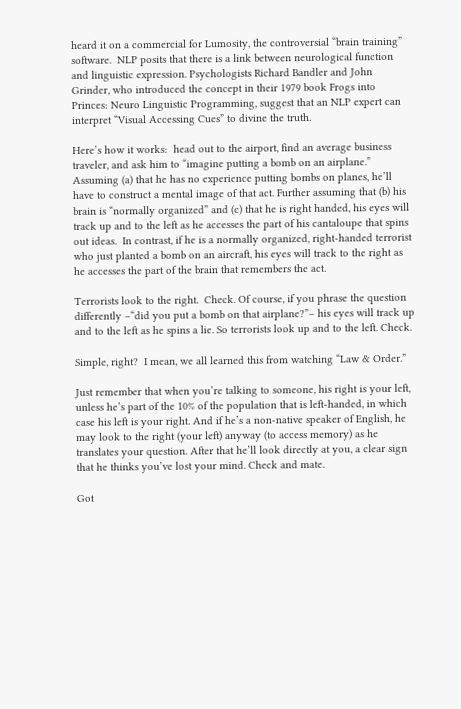heard it on a commercial for Lumosity, the controversial “brain training” software.  NLP posits that there is a link between neurological function and linguistic expression. Psychologists Richard Bandler and John Grinder, who introduced the concept in their 1979 book Frogs into Princes: Neuro Linguistic Programming, suggest that an NLP expert can interpret “Visual Accessing Cues” to divine the truth.

Here’s how it works:  head out to the airport, find an average business traveler, and ask him to “imagine putting a bomb on an airplane.” Assuming (a) that he has no experience putting bombs on planes, he’ll have to construct a mental image of that act. Further assuming that (b) his brain is “normally organized” and (c) that he is right handed, his eyes will track up and to the left as he accesses the part of his cantaloupe that spins out ideas.  In contrast, if he is a normally organized, right-handed terrorist who just planted a bomb on an aircraft, his eyes will track to the right as he accesses the part of the brain that remembers the act.

Terrorists look to the right.  Check. Of course, if you phrase the question differently –“did you put a bomb on that airplane?”– his eyes will track up and to the left as he spins a lie. So terrorists look up and to the left. Check.

Simple, right?  I mean, we all learned this from watching “Law & Order.”

Just remember that when you’re talking to someone, his right is your left, unless he’s part of the 10% of the population that is left-handed, in which case his left is your right. And if he’s a non-native speaker of English, he may look to the right (your left) anyway (to access memory) as he translates your question. After that he’ll look directly at you, a clear sign that he thinks you’ve lost your mind. Check and mate.

Got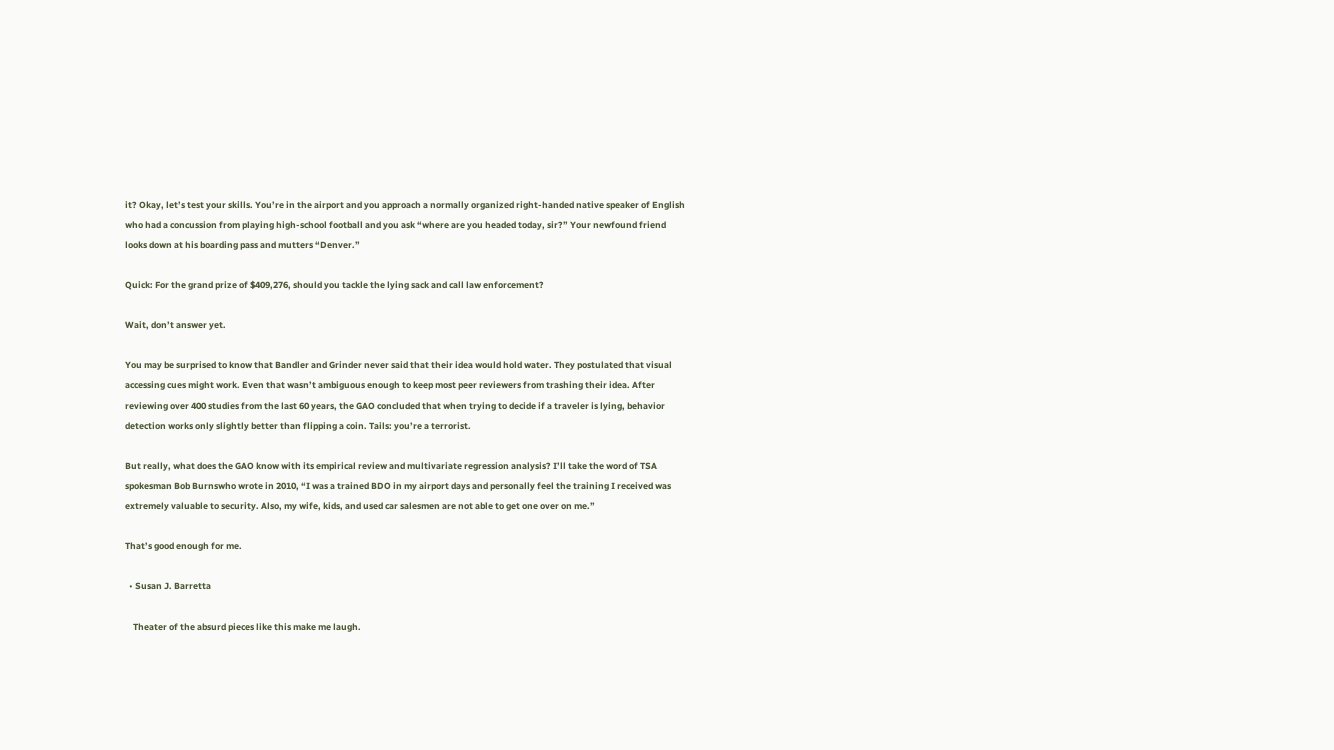it? Okay, let’s test your skills. You’re in the airport and you approach a normally organized right-handed native speaker of English who had a concussion from playing high-school football and you ask “where are you headed today, sir?” Your newfound friend looks down at his boarding pass and mutters “Denver.”

Quick: For the grand prize of $409,276, should you tackle the lying sack and call law enforcement?

Wait, don’t answer yet.

You may be surprised to know that Bandler and Grinder never said that their idea would hold water. They postulated that visual accessing cues might work. Even that wasn’t ambiguous enough to keep most peer reviewers from trashing their idea. After reviewing over 400 studies from the last 60 years, the GAO concluded that when trying to decide if a traveler is lying, behavior detection works only slightly better than flipping a coin. Tails: you’re a terrorist.

But really, what does the GAO know with its empirical review and multivariate regression analysis? I’ll take the word of TSA spokesman Bob Burnswho wrote in 2010, “I was a trained BDO in my airport days and personally feel the training I received was extremely valuable to security. Also, my wife, kids, and used car salesmen are not able to get one over on me.”

That’s good enough for me.

  • Susan J. Barretta

    Theater of the absurd pieces like this make me laugh.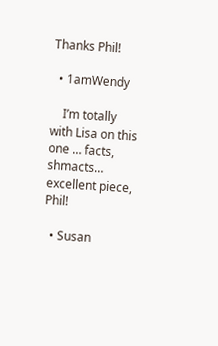Thanks Phil!

  • 1amWendy

    I’m totally with Lisa on this one … facts, shmacts… excellent piece, Phil!

  • Susan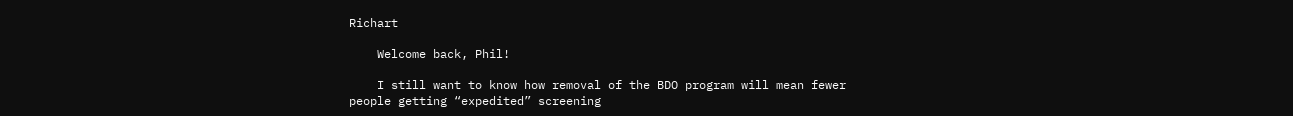Richart

    Welcome back, Phil!

    I still want to know how removal of the BDO program will mean fewer people getting “expedited” screening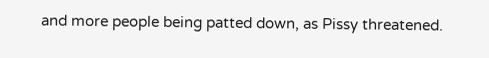and more people being patted down, as Pissy threatened.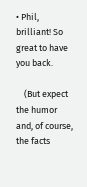• Phil, brilliant! So great to have you back.

    (But expect the humor and, of course, the facts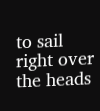to sail right over the heads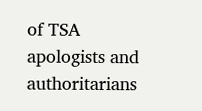of TSA apologists and authoritarians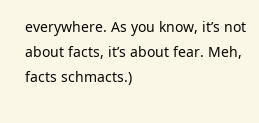everywhere. As you know, it’s not about facts, it’s about fear. Meh, facts schmacts.)